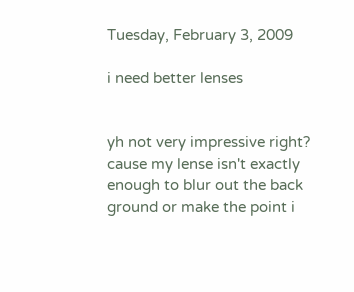Tuesday, February 3, 2009

i need better lenses


yh not very impressive right? cause my lense isn't exactly enough to blur out the back ground or make the point i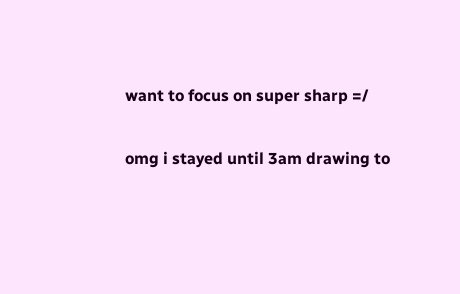want to focus on super sharp =/

omg i stayed until 3am drawing to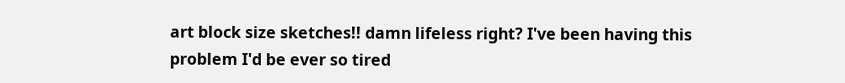art block size sketches!! damn lifeless right? I've been having this problem I'd be ever so tired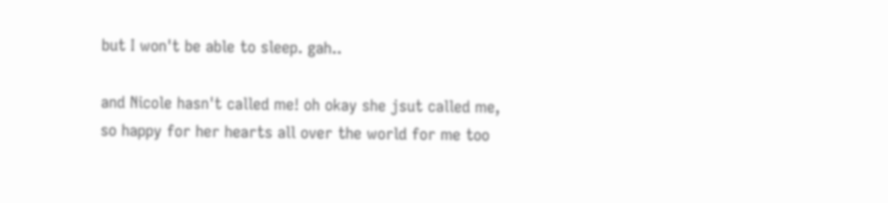but I won't be able to sleep. gah..

and Nicole hasn't called me! oh okay she jsut called me, so happy for her hearts all over the world for me too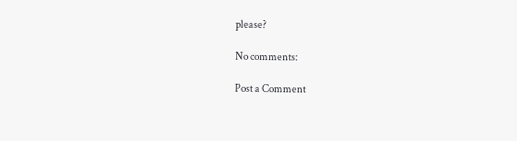please?

No comments:

Post a Comment